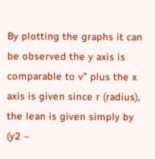By plotting the graphs it can be observed the y axis is comparable to v” plus the x axis is given since r (radius), the lean is given simply by (y2 –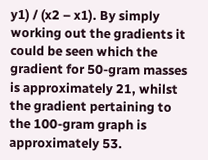y1) / (x2 – x1). By simply working out the gradients it could be seen which the gradient for 50-gram masses is approximately 21, whilst the gradient pertaining to the 100-gram graph is approximately 53.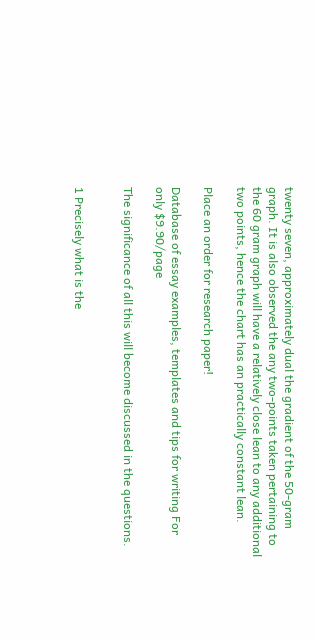twenty seven, approximately dual the gradient of the 50-gram graph. It is also observed the any two-points taken pertaining to the 60 gram graph will have a relatively close lean to any additional two points, hence the chart has an practically constant lean.

Place an order for research paper!

Database of essay examples, templates and tips for writing For only $9.90/page

The significance of all this will become discussed in the questions.


1 Precisely what is the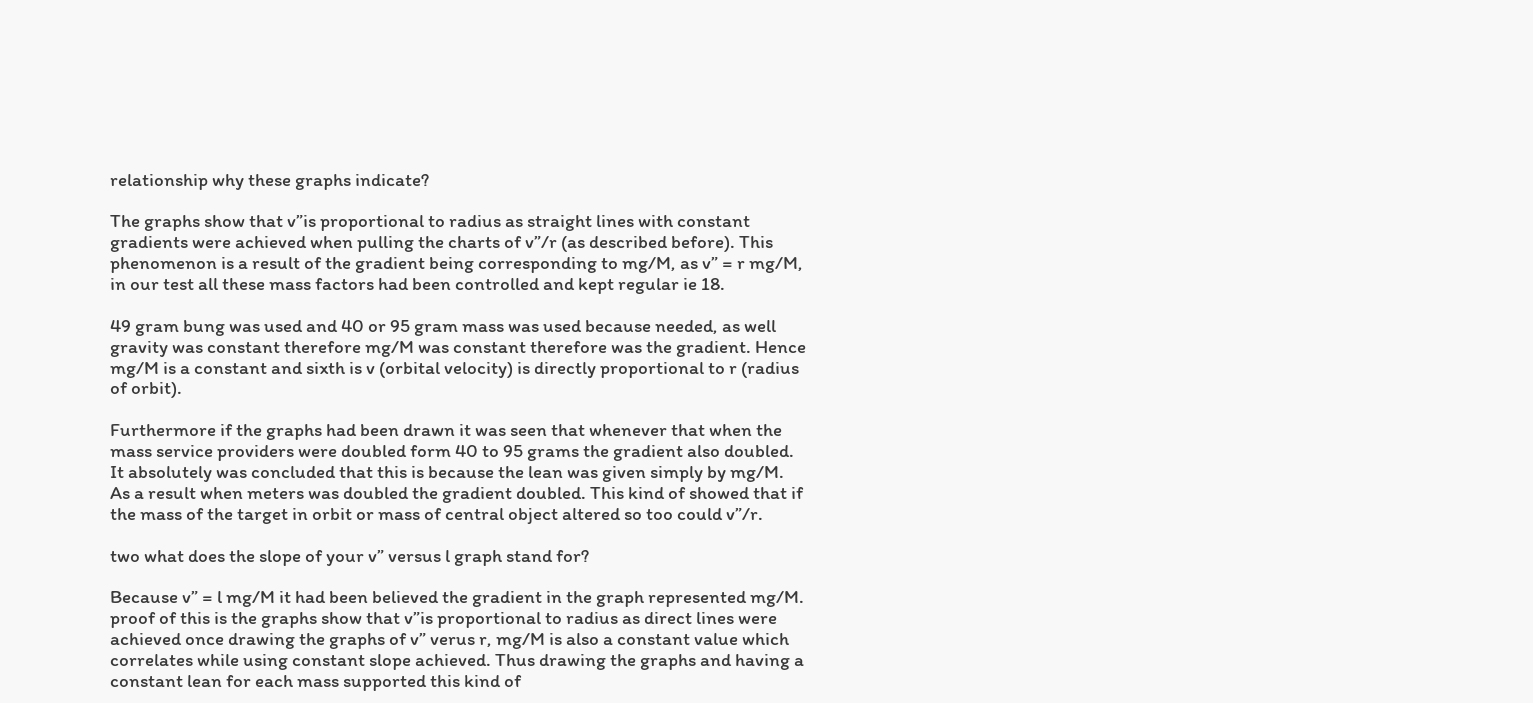relationship why these graphs indicate?

The graphs show that v”is proportional to radius as straight lines with constant gradients were achieved when pulling the charts of v”/r (as described before). This phenomenon is a result of the gradient being corresponding to mg/M, as v” = r mg/M, in our test all these mass factors had been controlled and kept regular ie 18.

49 gram bung was used and 40 or 95 gram mass was used because needed, as well gravity was constant therefore mg/M was constant therefore was the gradient. Hence mg/M is a constant and sixth is v (orbital velocity) is directly proportional to r (radius of orbit).

Furthermore if the graphs had been drawn it was seen that whenever that when the mass service providers were doubled form 40 to 95 grams the gradient also doubled. It absolutely was concluded that this is because the lean was given simply by mg/M. As a result when meters was doubled the gradient doubled. This kind of showed that if the mass of the target in orbit or mass of central object altered so too could v”/r.

two what does the slope of your v” versus l graph stand for?

Because v” = l mg/M it had been believed the gradient in the graph represented mg/M. proof of this is the graphs show that v”is proportional to radius as direct lines were achieved once drawing the graphs of v” verus r, mg/M is also a constant value which correlates while using constant slope achieved. Thus drawing the graphs and having a constant lean for each mass supported this kind of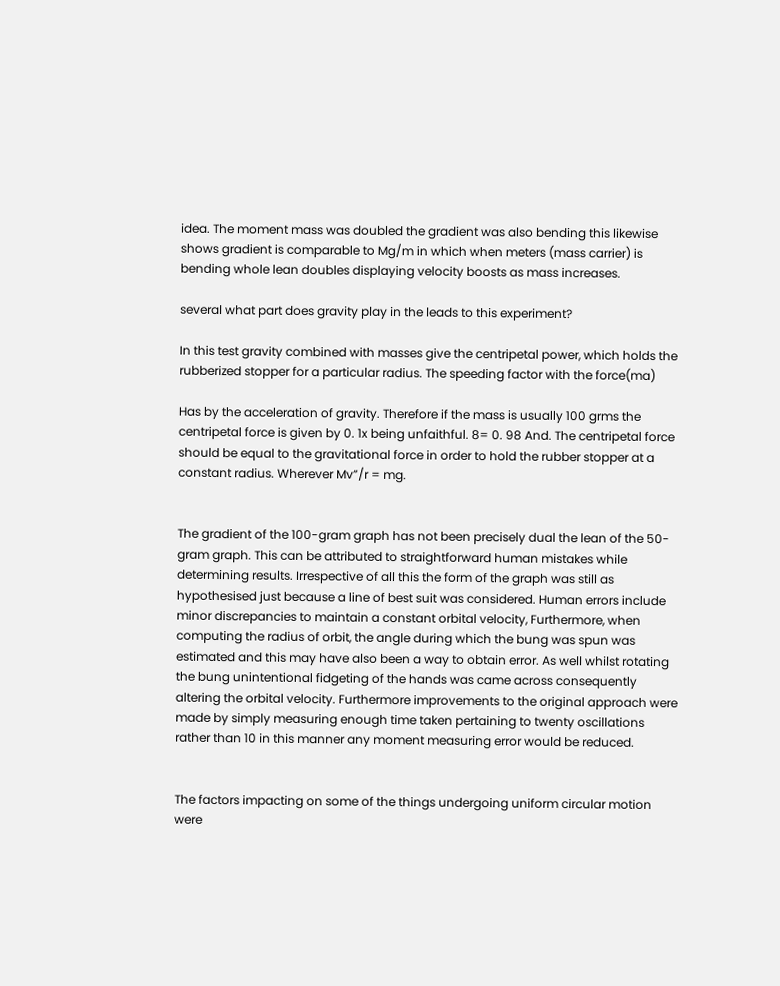idea. The moment mass was doubled the gradient was also bending this likewise shows gradient is comparable to Mg/m in which when meters (mass carrier) is bending whole lean doubles displaying velocity boosts as mass increases.

several what part does gravity play in the leads to this experiment?

In this test gravity combined with masses give the centripetal power, which holds the rubberized stopper for a particular radius. The speeding factor with the force(ma)

Has by the acceleration of gravity. Therefore if the mass is usually 100 grms the centripetal force is given by 0. 1x being unfaithful. 8= 0. 98 And. The centripetal force should be equal to the gravitational force in order to hold the rubber stopper at a constant radius. Wherever Mv”/r = mg.


The gradient of the 100-gram graph has not been precisely dual the lean of the 50-gram graph. This can be attributed to straightforward human mistakes while determining results. Irrespective of all this the form of the graph was still as hypothesised just because a line of best suit was considered. Human errors include minor discrepancies to maintain a constant orbital velocity, Furthermore, when computing the radius of orbit, the angle during which the bung was spun was estimated and this may have also been a way to obtain error. As well whilst rotating the bung unintentional fidgeting of the hands was came across consequently altering the orbital velocity. Furthermore improvements to the original approach were made by simply measuring enough time taken pertaining to twenty oscillations rather than 10 in this manner any moment measuring error would be reduced.


The factors impacting on some of the things undergoing uniform circular motion were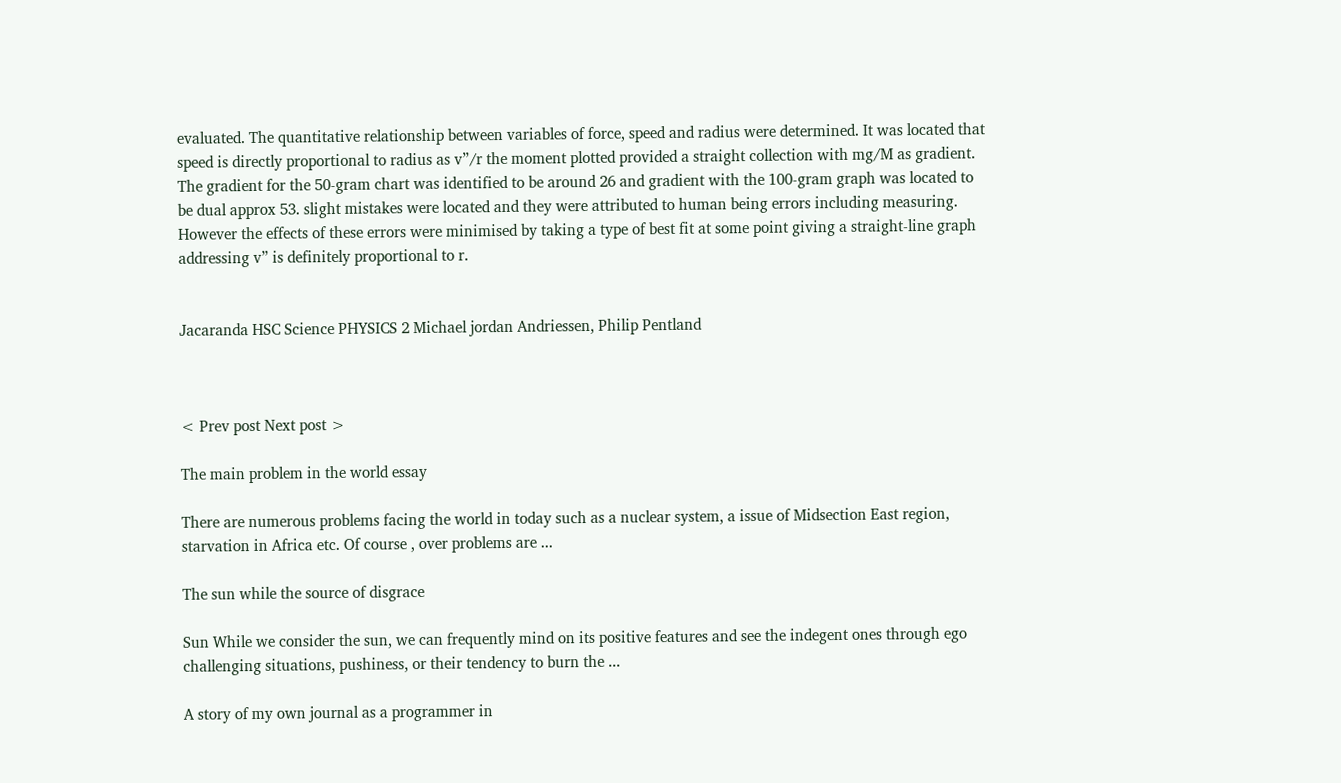evaluated. The quantitative relationship between variables of force, speed and radius were determined. It was located that speed is directly proportional to radius as v”/r the moment plotted provided a straight collection with mg/M as gradient. The gradient for the 50-gram chart was identified to be around 26 and gradient with the 100-gram graph was located to be dual approx 53. slight mistakes were located and they were attributed to human being errors including measuring. However the effects of these errors were minimised by taking a type of best fit at some point giving a straight-line graph addressing v” is definitely proportional to r.


Jacaranda HSC Science PHYSICS 2 Michael jordan Andriessen, Philip Pentland



< Prev post Next post >

The main problem in the world essay

There are numerous problems facing the world in today such as a nuclear system, a issue of Midsection East region, starvation in Africa etc. Of course , over problems are ...

The sun while the source of disgrace

Sun While we consider the sun, we can frequently mind on its positive features and see the indegent ones through ego challenging situations, pushiness, or their tendency to burn the ...

A story of my own journal as a programmer in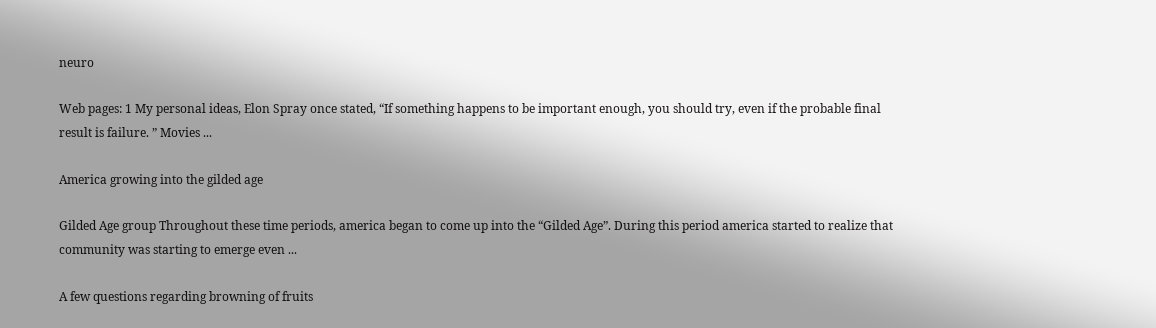neuro

Web pages: 1 My personal ideas, Elon Spray once stated, “If something happens to be important enough, you should try, even if the probable final result is failure. ” Movies ...

America growing into the gilded age

Gilded Age group Throughout these time periods, america began to come up into the “Gilded Age”. During this period america started to realize that community was starting to emerge even ...

A few questions regarding browning of fruits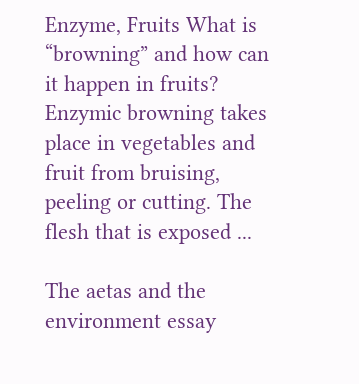Enzyme, Fruits What is “browning” and how can it happen in fruits? Enzymic browning takes place in vegetables and fruit from bruising, peeling or cutting. The flesh that is exposed ...

The aetas and the environment essay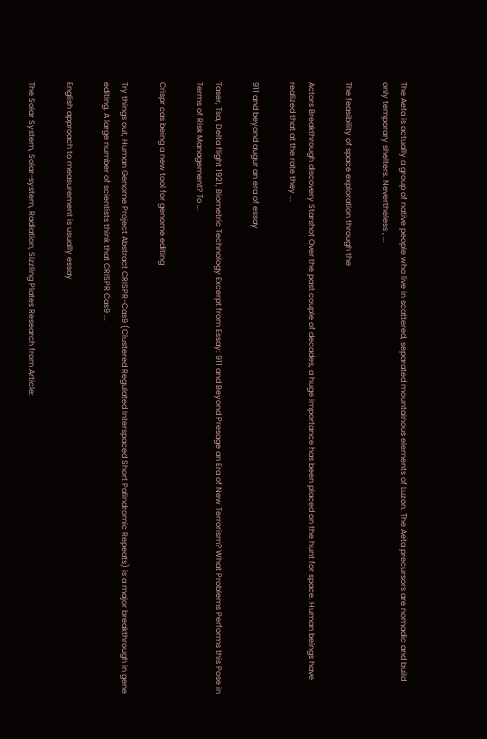The Aeta is actually a group of native people who live in scattered, separated mountainous elements of Luzon. The Aeta precursors are nomadic and build only temporary shelters. Nevertheless , ...

The feasibility of space exploration through the

Actors Breakthrough discovery Starshot Over the past couple of decades, a huge importance has been placed on the hunt for space. Human beings have realized that at the rate they ...

911 and beyond augur an era of essay

Taser, Tsa, Delta flight 1921, Biometric Technology Excerpt from Essay: 911 and Beyond Presage an Era of New Terrorism? What Problems Performs this Pose in Terms of Risk Management? To ...

Crispr cas being a new tool for genome editing

Try things out, Human Genome Project Abstract CRISPR-Cas9 (Clustered Regulated Interspaced Short Palindromic Repeats) is a major breakthrough in gene editing. A large number of scientists think that CRISPR Cas9 ...

English approach to measurement is usually essay

The Solar System, Solar-system, Radiation, Sizzling Plates Research from Article: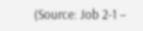(Source: Job 2-1 –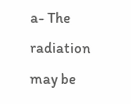a- The radiation may be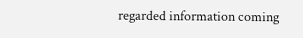regarded information coming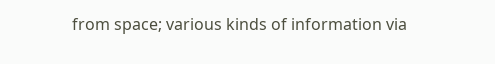from space; various kinds of information via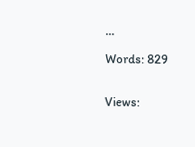...

Words: 829


Views: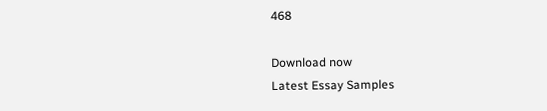468

Download now
Latest Essay Samples